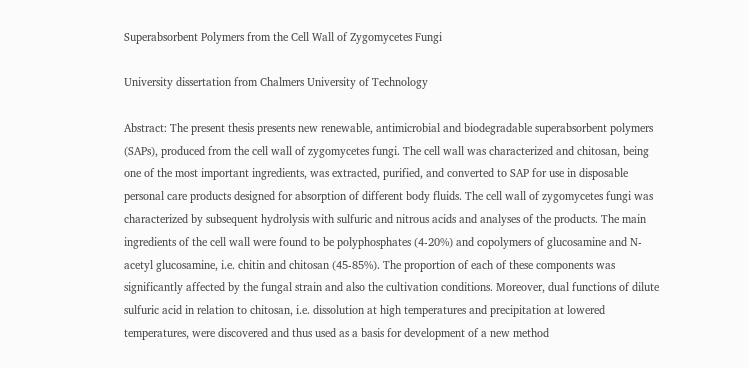Superabsorbent Polymers from the Cell Wall of Zygomycetes Fungi

University dissertation from Chalmers University of Technology

Abstract: The present thesis presents new renewable, antimicrobial and biodegradable superabsorbent polymers (SAPs), produced from the cell wall of zygomycetes fungi. The cell wall was characterized and chitosan, being one of the most important ingredients, was extracted, purified, and converted to SAP for use in disposable personal care products designed for absorption of different body fluids. The cell wall of zygomycetes fungi was characterized by subsequent hydrolysis with sulfuric and nitrous acids and analyses of the products. The main ingredients of the cell wall were found to be polyphosphates (4-20%) and copolymers of glucosamine and N-acetyl glucosamine, i.e. chitin and chitosan (45-85%). The proportion of each of these components was significantly affected by the fungal strain and also the cultivation conditions. Moreover, dual functions of dilute sulfuric acid in relation to chitosan, i.e. dissolution at high temperatures and precipitation at lowered temperatures, were discovered and thus used as a basis for development of a new method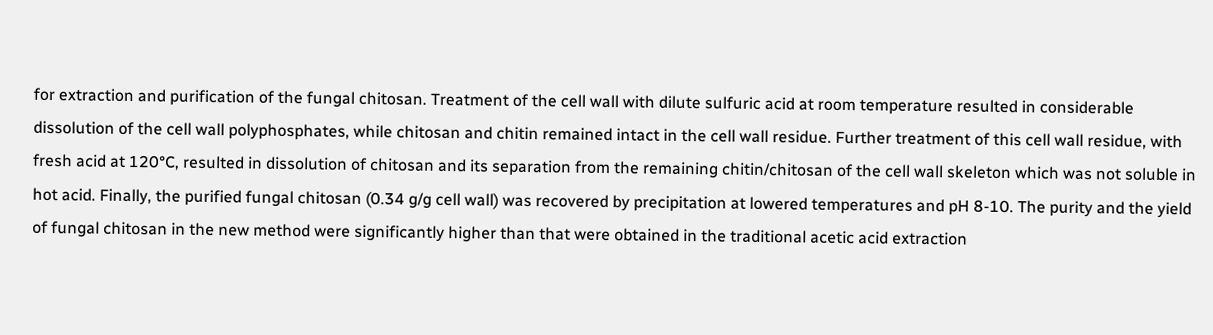for extraction and purification of the fungal chitosan. Treatment of the cell wall with dilute sulfuric acid at room temperature resulted in considerable dissolution of the cell wall polyphosphates, while chitosan and chitin remained intact in the cell wall residue. Further treatment of this cell wall residue, with fresh acid at 120°C, resulted in dissolution of chitosan and its separation from the remaining chitin/chitosan of the cell wall skeleton which was not soluble in hot acid. Finally, the purified fungal chitosan (0.34 g/g cell wall) was recovered by precipitation at lowered temperatures and pH 8-10. The purity and the yield of fungal chitosan in the new method were significantly higher than that were obtained in the traditional acetic acid extraction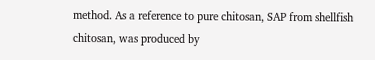method. As a reference to pure chitosan, SAP from shellfish chitosan, was produced by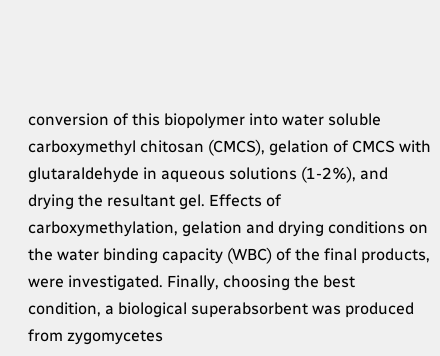conversion of this biopolymer into water soluble carboxymethyl chitosan (CMCS), gelation of CMCS with glutaraldehyde in aqueous solutions (1-2%), and drying the resultant gel. Effects of carboxymethylation, gelation and drying conditions on the water binding capacity (WBC) of the final products, were investigated. Finally, choosing the best condition, a biological superabsorbent was produced from zygomycetes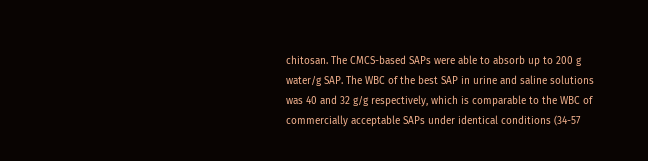chitosan. The CMCS-based SAPs were able to absorb up to 200 g water/g SAP. The WBC of the best SAP in urine and saline solutions was 40 and 32 g/g respectively, which is comparable to the WBC of commercially acceptable SAPs under identical conditions (34-57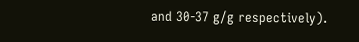and 30-37 g/g respectively).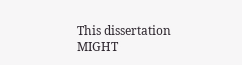This dissertation MIGHT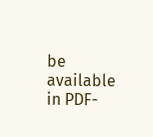be available in PDF-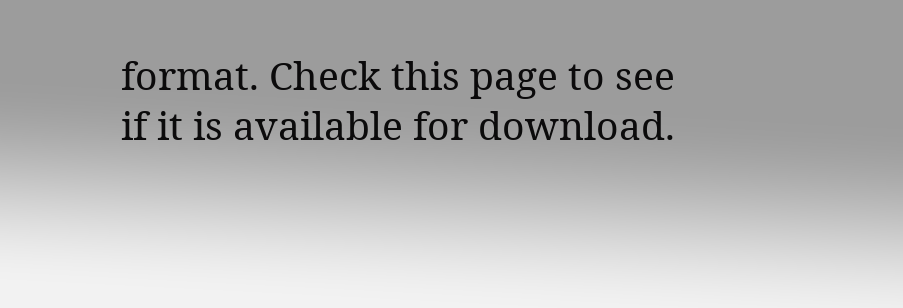format. Check this page to see if it is available for download.